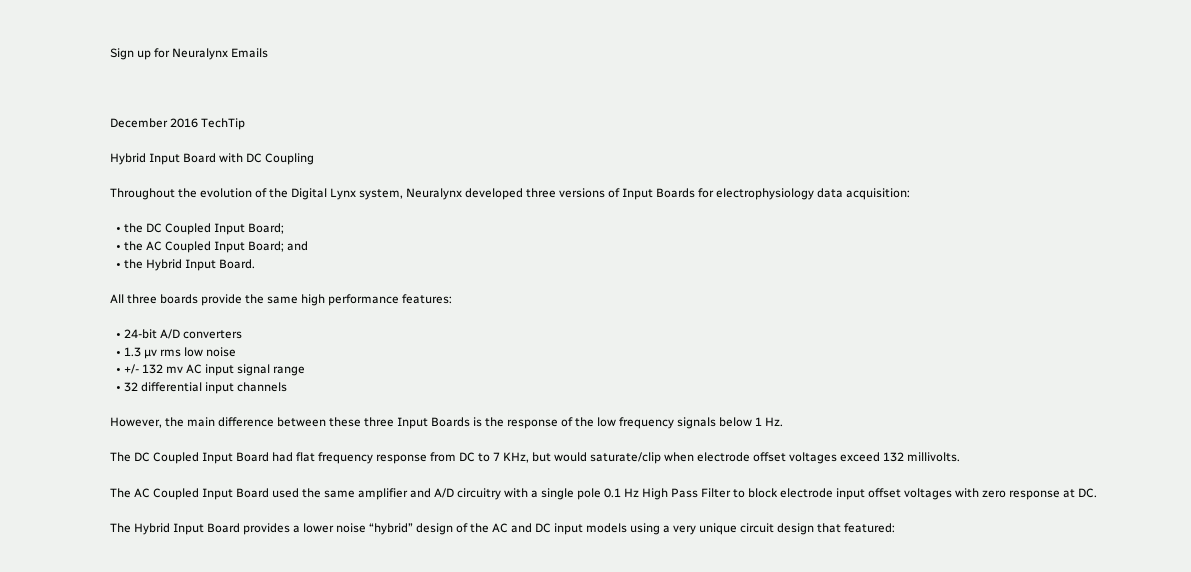Sign up for Neuralynx Emails



December 2016 TechTip

Hybrid Input Board with DC Coupling

Throughout the evolution of the Digital Lynx system, Neuralynx developed three versions of Input Boards for electrophysiology data acquisition:

  • the DC Coupled Input Board;
  • the AC Coupled Input Board; and
  • the Hybrid Input Board.

All three boards provide the same high performance features:

  • 24-bit A/D converters
  • 1.3 µv rms low noise
  • +/- 132 mv AC input signal range
  • 32 differential input channels

However, the main difference between these three Input Boards is the response of the low frequency signals below 1 Hz.

The DC Coupled Input Board had flat frequency response from DC to 7 KHz, but would saturate/clip when electrode offset voltages exceed 132 millivolts.

The AC Coupled Input Board used the same amplifier and A/D circuitry with a single pole 0.1 Hz High Pass Filter to block electrode input offset voltages with zero response at DC.

The Hybrid Input Board provides a lower noise “hybrid” design of the AC and DC input models using a very unique circuit design that featured: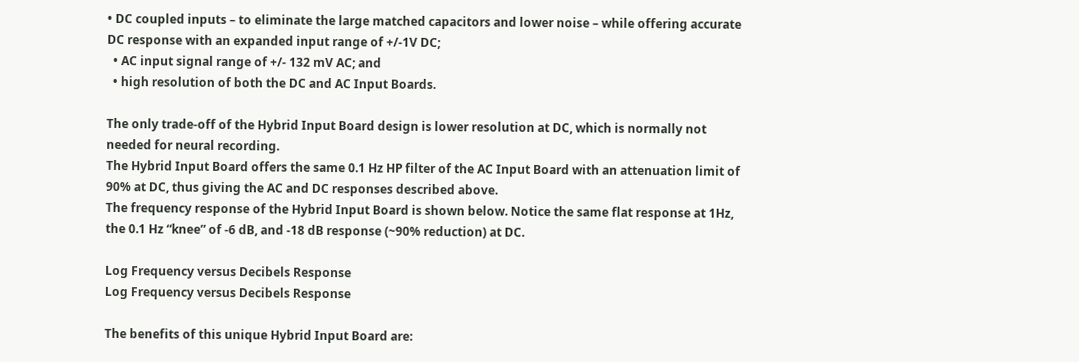• DC coupled inputs – to eliminate the large matched capacitors and lower noise – while offering accurate DC response with an expanded input range of +/-1V DC;
  • AC input signal range of +/- 132 mV AC; and
  • high resolution of both the DC and AC Input Boards.

The only trade-off of the Hybrid Input Board design is lower resolution at DC, which is normally not needed for neural recording.
The Hybrid Input Board offers the same 0.1 Hz HP filter of the AC Input Board with an attenuation limit of 90% at DC, thus giving the AC and DC responses described above.
The frequency response of the Hybrid Input Board is shown below. Notice the same flat response at 1Hz, the 0.1 Hz “knee” of -6 dB, and -18 dB response (~90% reduction) at DC.

Log Frequency versus Decibels Response
Log Frequency versus Decibels Response

The benefits of this unique Hybrid Input Board are: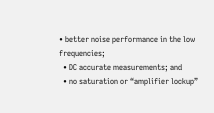• better noise performance in the low frequencies;
  • DC accurate measurements; and
  • no saturation or “amplifier lockup”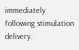immediately following stimulation delivery.